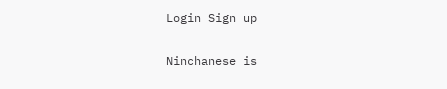Login Sign up

Ninchanese is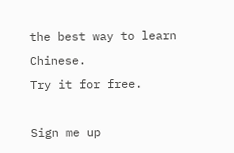the best way to learn Chinese.
Try it for free.

Sign me up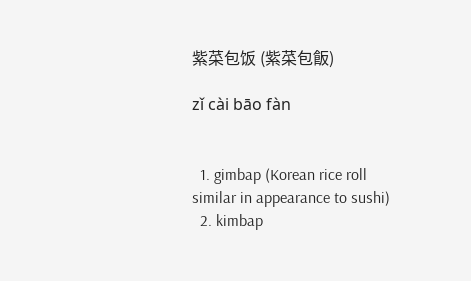紫菜包饭 (紫菜包飯)

zǐ cài bāo fàn


  1. gimbap (Korean rice roll similar in appearance to sushi)
  2. kimbap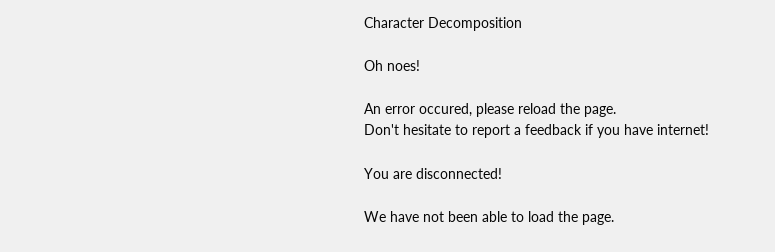Character Decomposition

Oh noes!

An error occured, please reload the page.
Don't hesitate to report a feedback if you have internet!

You are disconnected!

We have not been able to load the page.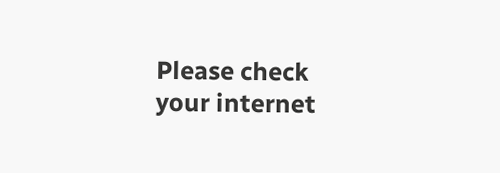Please check your internet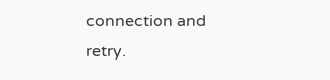connection and retry.